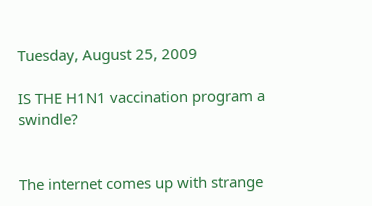Tuesday, August 25, 2009

IS THE H1N1 vaccination program a swindle?


The internet comes up with strange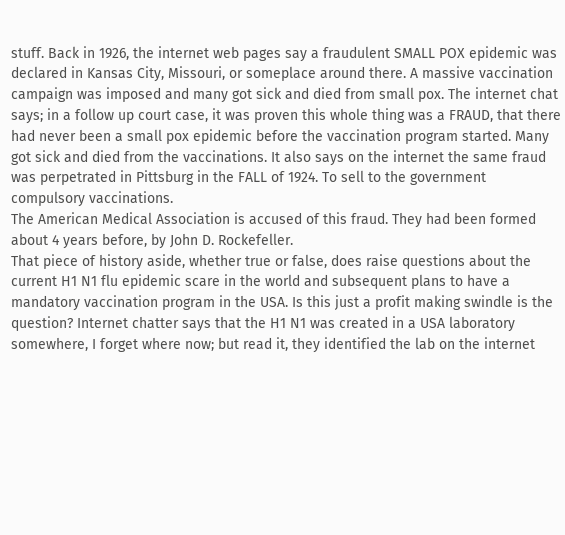stuff. Back in 1926, the internet web pages say a fraudulent SMALL POX epidemic was declared in Kansas City, Missouri, or someplace around there. A massive vaccination campaign was imposed and many got sick and died from small pox. The internet chat says; in a follow up court case, it was proven this whole thing was a FRAUD, that there had never been a small pox epidemic before the vaccination program started. Many got sick and died from the vaccinations. It also says on the internet the same fraud was perpetrated in Pittsburg in the FALL of 1924. To sell to the government compulsory vaccinations.
The American Medical Association is accused of this fraud. They had been formed about 4 years before, by John D. Rockefeller.
That piece of history aside, whether true or false, does raise questions about the current H1 N1 flu epidemic scare in the world and subsequent plans to have a mandatory vaccination program in the USA. Is this just a profit making swindle is the question? Internet chatter says that the H1 N1 was created in a USA laboratory somewhere, I forget where now; but read it, they identified the lab on the internet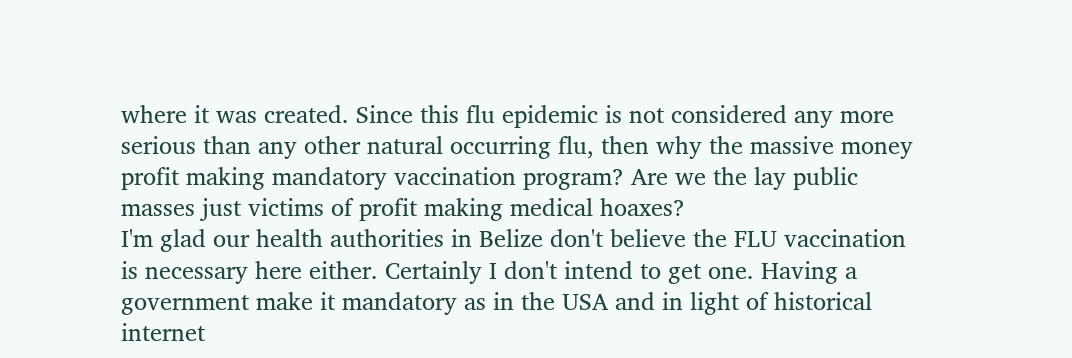where it was created. Since this flu epidemic is not considered any more serious than any other natural occurring flu, then why the massive money profit making mandatory vaccination program? Are we the lay public masses just victims of profit making medical hoaxes?
I'm glad our health authorities in Belize don't believe the FLU vaccination is necessary here either. Certainly I don't intend to get one. Having a government make it mandatory as in the USA and in light of historical internet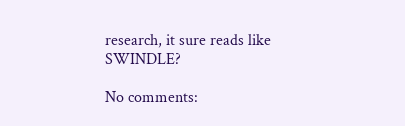research, it sure reads like SWINDLE?

No comments: